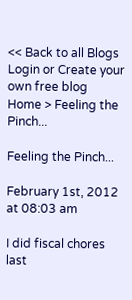<< Back to all Blogs
Login or Create your own free blog
Home > Feeling the Pinch...

Feeling the Pinch...

February 1st, 2012 at 08:03 am

I did fiscal chores last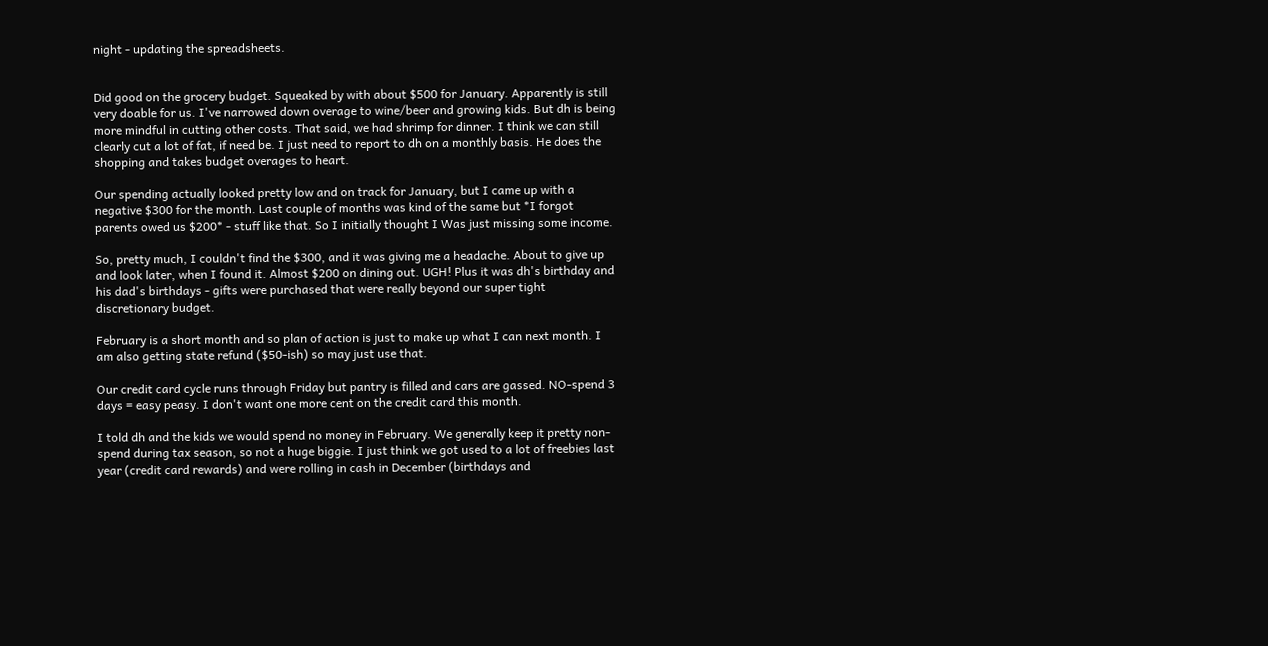night - updating the spreadsheets.


Did good on the grocery budget. Squeaked by with about $500 for January. Apparently is still very doable for us. I've narrowed down overage to wine/beer and growing kids. But dh is being more mindful in cutting other costs. That said, we had shrimp for dinner. I think we can still clearly cut a lot of fat, if need be. I just need to report to dh on a monthly basis. He does the shopping and takes budget overages to heart.

Our spending actually looked pretty low and on track for January, but I came up with a negative $300 for the month. Last couple of months was kind of the same but *I forgot parents owed us $200* - stuff like that. So I initially thought I Was just missing some income.

So, pretty much, I couldn't find the $300, and it was giving me a headache. About to give up and look later, when I found it. Almost $200 on dining out. UGH! Plus it was dh's birthday and his dad's birthdays - gifts were purchased that were really beyond our super tight discretionary budget.

February is a short month and so plan of action is just to make up what I can next month. I am also getting state refund ($50-ish) so may just use that.

Our credit card cycle runs through Friday but pantry is filled and cars are gassed. NO-spend 3 days = easy peasy. I don't want one more cent on the credit card this month.

I told dh and the kids we would spend no money in February. We generally keep it pretty non-spend during tax season, so not a huge biggie. I just think we got used to a lot of freebies last year (credit card rewards) and were rolling in cash in December (birthdays and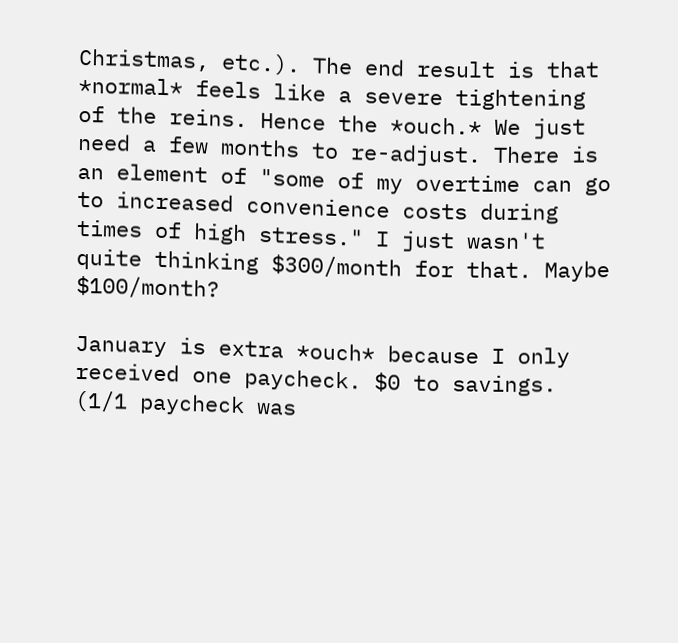Christmas, etc.). The end result is that *normal* feels like a severe tightening of the reins. Hence the *ouch.* We just need a few months to re-adjust. There is an element of "some of my overtime can go to increased convenience costs during times of high stress." I just wasn't quite thinking $300/month for that. Maybe $100/month?

January is extra *ouch* because I only received one paycheck. $0 to savings. (1/1 paycheck was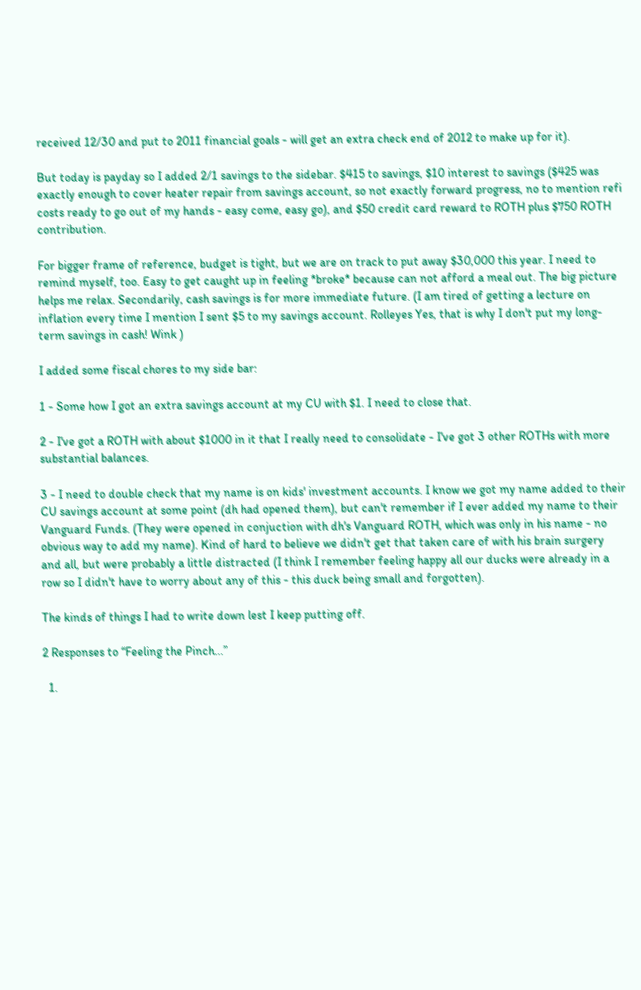received 12/30 and put to 2011 financial goals - will get an extra check end of 2012 to make up for it).

But today is payday so I added 2/1 savings to the sidebar. $415 to savings, $10 interest to savings ($425 was exactly enough to cover heater repair from savings account, so not exactly forward progress, no to mention refi costs ready to go out of my hands - easy come, easy go), and $50 credit card reward to ROTH plus $750 ROTH contribution.

For bigger frame of reference, budget is tight, but we are on track to put away $30,000 this year. I need to remind myself, too. Easy to get caught up in feeling *broke* because can not afford a meal out. The big picture helps me relax. Secondarily, cash savings is for more immediate future. (I am tired of getting a lecture on inflation every time I mention I sent $5 to my savings account. Rolleyes Yes, that is why I don't put my long-term savings in cash! Wink )

I added some fiscal chores to my side bar:

1 - Some how I got an extra savings account at my CU with $1. I need to close that.

2 - I've got a ROTH with about $1000 in it that I really need to consolidate - I've got 3 other ROTHs with more substantial balances.

3 - I need to double check that my name is on kids' investment accounts. I know we got my name added to their CU savings account at some point (dh had opened them), but can't remember if I ever added my name to their Vanguard Funds. (They were opened in conjuction with dh's Vanguard ROTH, which was only in his name - no obvious way to add my name). Kind of hard to believe we didn't get that taken care of with his brain surgery and all, but were probably a little distracted (I think I remember feeling happy all our ducks were already in a row so I didn't have to worry about any of this - this duck being small and forgotten).

The kinds of things I had to write down lest I keep putting off.

2 Responses to “Feeling the Pinch...”

  1.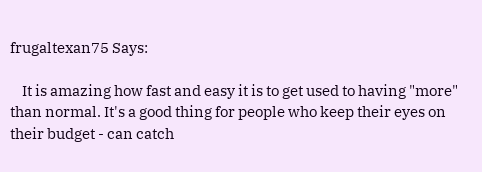frugaltexan75 Says:

    It is amazing how fast and easy it is to get used to having "more" than normal. It's a good thing for people who keep their eyes on their budget - can catch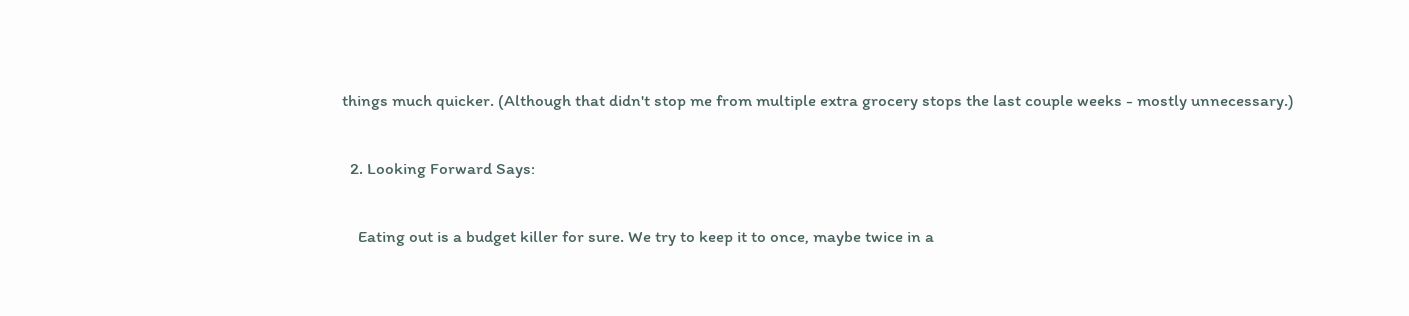things much quicker. (Although that didn't stop me from multiple extra grocery stops the last couple weeks - mostly unnecessary.)

  2. Looking Forward Says:

    Eating out is a budget killer for sure. We try to keep it to once, maybe twice in a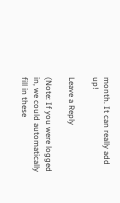month. It can really add up!

Leave a Reply

(Note: If you were logged in, we could automatically fill in these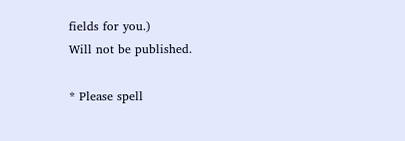fields for you.)
Will not be published.

* Please spell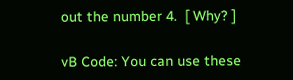out the number 4.  [ Why? ]

vB Code: You can use these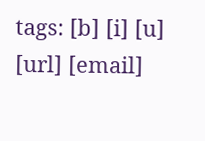tags: [b] [i] [u] [url] [email]